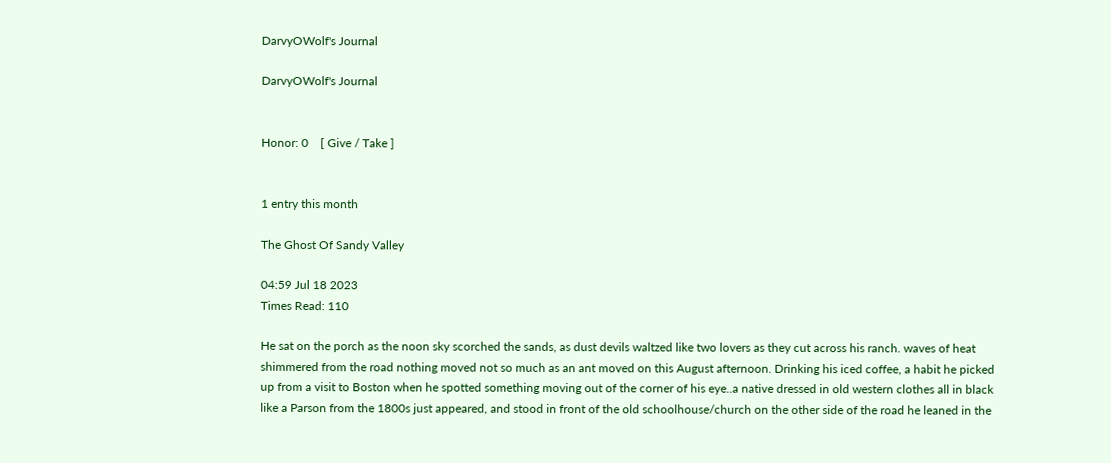DarvyOWolf's Journal

DarvyOWolf's Journal


Honor: 0    [ Give / Take ]


1 entry this month

The Ghost Of Sandy Valley

04:59 Jul 18 2023
Times Read: 110

He sat on the porch as the noon sky scorched the sands, as dust devils waltzed like two lovers as they cut across his ranch. waves of heat shimmered from the road nothing moved not so much as an ant moved on this August afternoon. Drinking his iced coffee, a habit he picked up from a visit to Boston when he spotted something moving out of the corner of his eye..a native dressed in old western clothes all in black like a Parson from the 1800s just appeared, and stood in front of the old schoolhouse/church on the other side of the road he leaned in the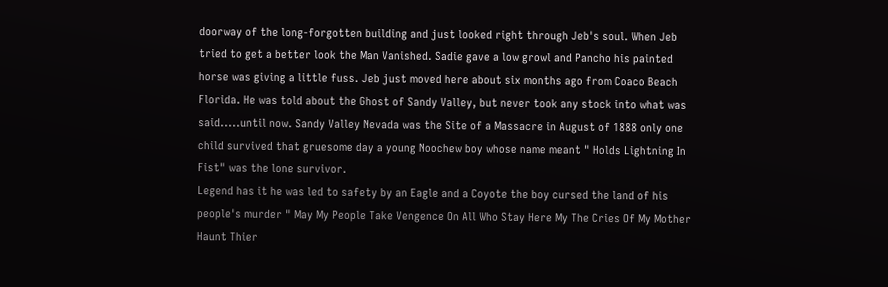doorway of the long-forgotten building and just looked right through Jeb's soul. When Jeb tried to get a better look the Man Vanished. Sadie gave a low growl and Pancho his painted horse was giving a little fuss. Jeb just moved here about six months ago from Coaco Beach Florida. He was told about the Ghost of Sandy Valley, but never took any stock into what was said.....until now. Sandy Valley Nevada was the Site of a Massacre in August of 1888 only one child survived that gruesome day a young Noochew boy whose name meant " Holds Lightning In Fist" was the lone survivor.
Legend has it he was led to safety by an Eagle and a Coyote the boy cursed the land of his people's murder " May My People Take Vengence On All Who Stay Here My The Cries Of My Mother Haunt Thier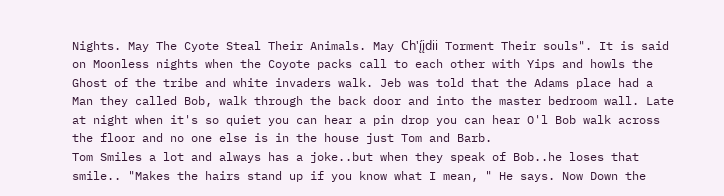Nights. May The Cyote Steal Their Animals. May Ch'į́įdii Torment Their souls". It is said on Moonless nights when the Coyote packs call to each other with Yips and howls the Ghost of the tribe and white invaders walk. Jeb was told that the Adams place had a Man they called Bob, walk through the back door and into the master bedroom wall. Late at night when it's so quiet you can hear a pin drop you can hear O'l Bob walk across the floor and no one else is in the house just Tom and Barb.
Tom Smiles a lot and always has a joke..but when they speak of Bob..he loses that smile.. "Makes the hairs stand up if you know what I mean, " He says. Now Down the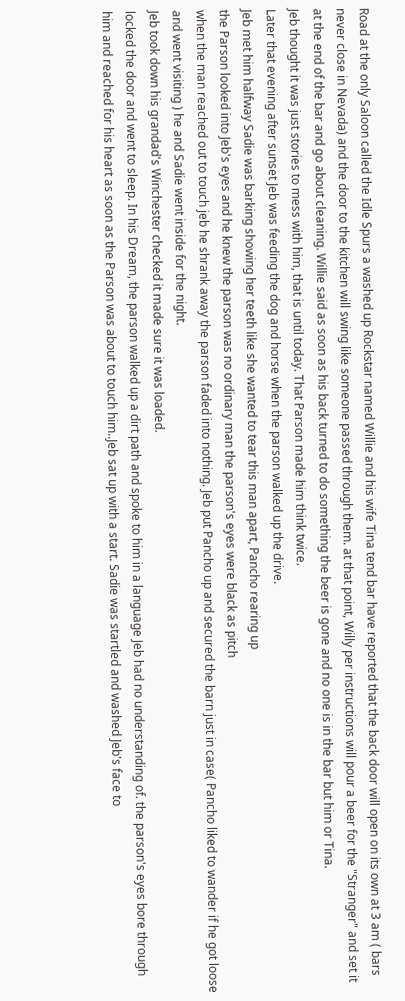Road at the only Saloon called the Idle Spurs a washed up Rockstar named Willie and his wife Tina tend bar have reported that the back door will open on its own at 3 am ( bars never close in Nevada) and the door to the kitchen will swing like someone passed through them. at that point, Willy per instructions will pour a beer for the "Stranger" and set it at the end of the bar and go about cleaning. Willie said as soon as his back turned to do something the beer is gone and no one is in the bar but him or Tina.
Jeb thought it was just stories to mess with him, that is until today. That Parson made him think twice.
Later that evening after sunset Jeb was feeding the dog and horse when the parson walked up the drive.
Jeb met him halfway Sadie was barking showing her teeth like she wanted to tear this man apart, Pancho rearing up
the Parson looked into Jeb's eyes and he knew the parson was no ordinary man the parson's eyes were black as pitch
when the man reached out to touch jeb he shrank away the parson faded into nothing. Jeb put Pancho up and secured the barn just in case( Pancho liked to wander if he got loose and went visiting ) he and Sadie went inside for the night.
Jeb took down his grandad's Winchester checked it made sure it was loaded.
locked the door and went to sleep. In his Dream, the parson walked up a dirt path and spoke to him in a language Jeb had no understanding of. the parson's eyes bore through him and reached for his heart as soon as the Parson was about to touch him..Jeb sat up with a start. Sadie was startled and washed Jeb's face to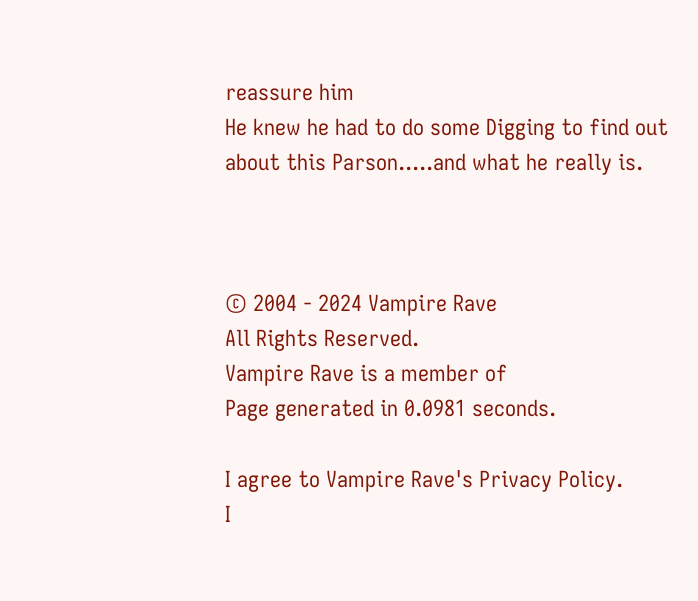reassure him
He knew he had to do some Digging to find out about this Parson.....and what he really is.



© 2004 - 2024 Vampire Rave
All Rights Reserved.
Vampire Rave is a member of
Page generated in 0.0981 seconds.

I agree to Vampire Rave's Privacy Policy.
I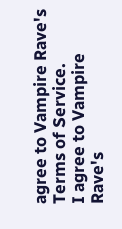agree to Vampire Rave's Terms of Service.
I agree to Vampire Rave's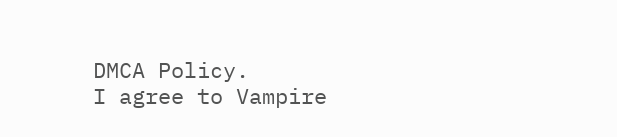DMCA Policy.
I agree to Vampire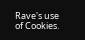Rave's use of Cookies.